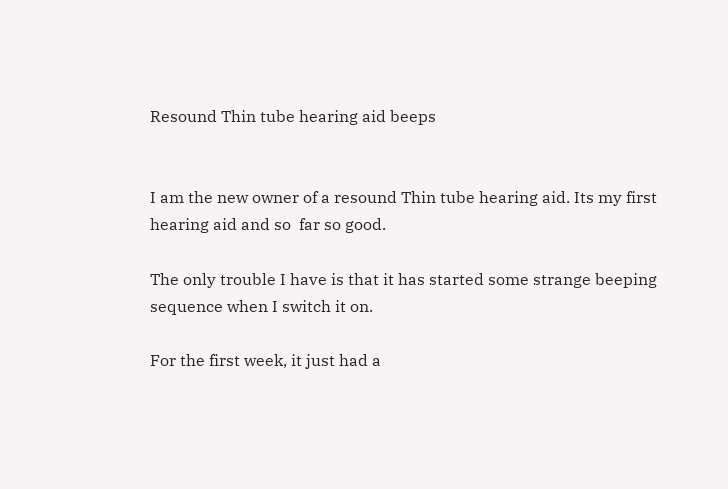Resound Thin tube hearing aid beeps


I am the new owner of a resound Thin tube hearing aid. Its my first hearing aid and so  far so good.

The only trouble I have is that it has started some strange beeping sequence when I switch it on.

For the first week, it just had a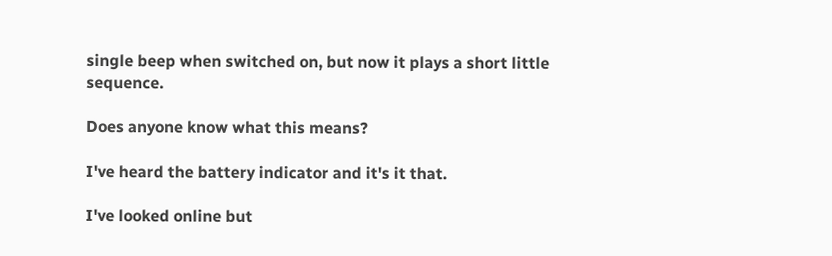single beep when switched on, but now it plays a short little sequence.

Does anyone know what this means?

I've heard the battery indicator and it's it that.

I've looked online but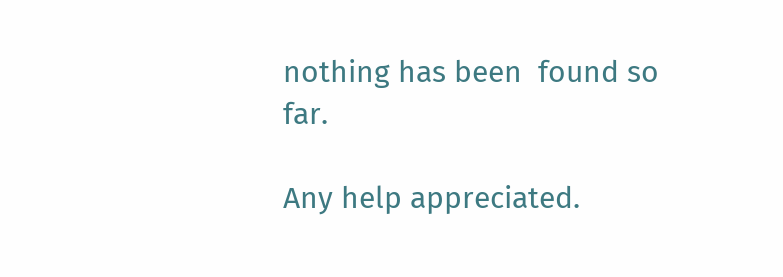nothing has been  found so far.

Any help appreciated.